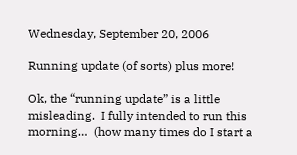Wednesday, September 20, 2006

Running update (of sorts) plus more!

Ok, the “running update” is a little misleading.  I fully intended to run this morning…  (how many times do I start a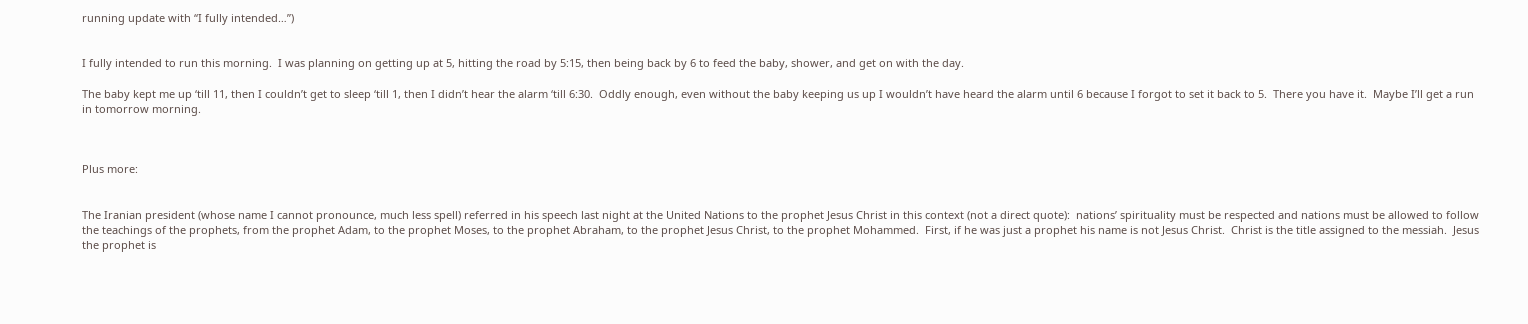running update with “I fully intended…”)


I fully intended to run this morning.  I was planning on getting up at 5, hitting the road by 5:15, then being back by 6 to feed the baby, shower, and get on with the day.

The baby kept me up ‘till 11, then I couldn’t get to sleep ‘till 1, then I didn’t hear the alarm ‘till 6:30.  Oddly enough, even without the baby keeping us up I wouldn’t have heard the alarm until 6 because I forgot to set it back to 5.  There you have it.  Maybe I’ll get a run in tomorrow morning.



Plus more:


The Iranian president (whose name I cannot pronounce, much less spell) referred in his speech last night at the United Nations to the prophet Jesus Christ in this context (not a direct quote):  nations’ spirituality must be respected and nations must be allowed to follow the teachings of the prophets, from the prophet Adam, to the prophet Moses, to the prophet Abraham, to the prophet Jesus Christ, to the prophet Mohammed.  First, if he was just a prophet his name is not Jesus Christ.  Christ is the title assigned to the messiah.  Jesus the prophet is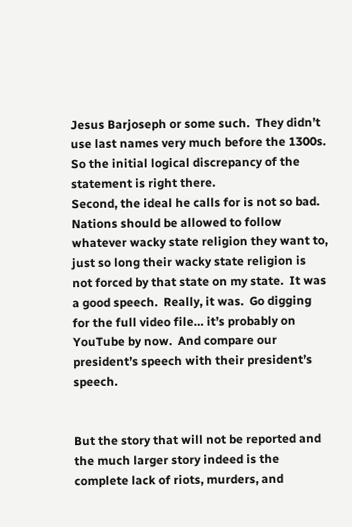Jesus Barjoseph or some such.  They didn’t use last names very much before the 1300s.  So the initial logical discrepancy of the statement is right there.
Second, the ideal he calls for is not so bad.  Nations should be allowed to follow whatever wacky state religion they want to, just so long their wacky state religion is not forced by that state on my state.  It was a good speech.  Really, it was.  Go digging for the full video file… it’s probably on YouTube by now.  And compare our president’s speech with their president’s speech.


But the story that will not be reported and the much larger story indeed is the complete lack of riots, murders, and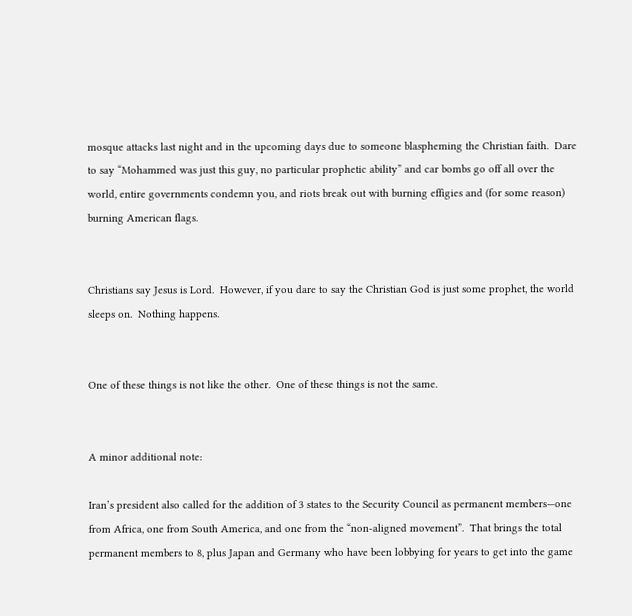mosque attacks last night and in the upcoming days due to someone blaspheming the Christian faith.  Dare to say “Mohammed was just this guy, no particular prophetic ability” and car bombs go off all over the world, entire governments condemn you, and riots break out with burning effigies and (for some reason) burning American flags.


Christians say Jesus is Lord.  However, if you dare to say the Christian God is just some prophet, the world sleeps on.  Nothing happens.


One of these things is not like the other.  One of these things is not the same.


A minor additional note:

Iran’s president also called for the addition of 3 states to the Security Council as permanent members—one from Africa, one from South America, and one from the “non-aligned movement”.  That brings the total permanent members to 8, plus Japan and Germany who have been lobbying for years to get into the game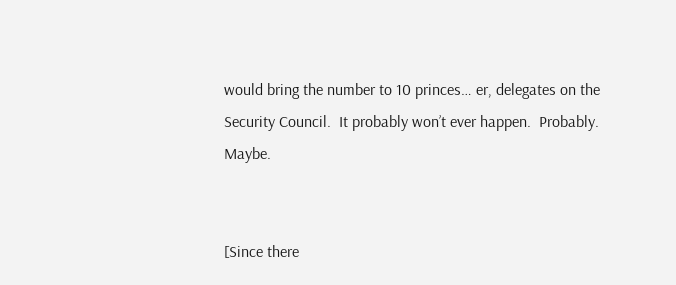would bring the number to 10 princes… er, delegates on the Security Council.  It probably won’t ever happen.  Probably.  Maybe.


[Since there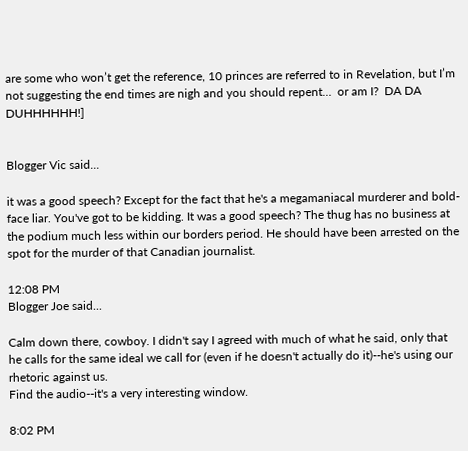are some who won’t get the reference, 10 princes are referred to in Revelation, but I’m not suggesting the end times are nigh and you should repent…  or am I?  DA DA DUHHHHHH!]


Blogger Vic said...

it was a good speech? Except for the fact that he's a megamaniacal murderer and bold-face liar. You've got to be kidding. It was a good speech? The thug has no business at the podium much less within our borders period. He should have been arrested on the spot for the murder of that Canadian journalist.

12:08 PM
Blogger Joe said...

Calm down there, cowboy. I didn't say I agreed with much of what he said, only that he calls for the same ideal we call for (even if he doesn't actually do it)--he's using our rhetoric against us.
Find the audio--it's a very interesting window.

8:02 PM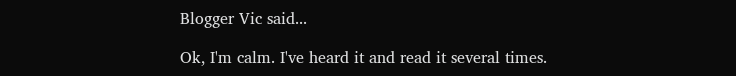Blogger Vic said...

Ok, I'm calm. I've heard it and read it several times.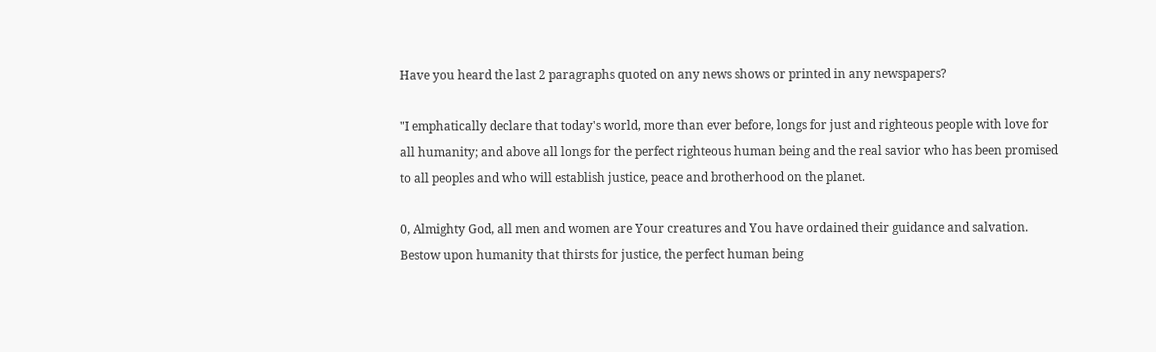Have you heard the last 2 paragraphs quoted on any news shows or printed in any newspapers?

"I emphatically declare that today's world, more than ever before, longs for just and righteous people with love for all humanity; and above all longs for the perfect righteous human being and the real savior who has been promised to all peoples and who will establish justice, peace and brotherhood on the planet.

0, Almighty God, all men and women are Your creatures and You have ordained their guidance and salvation. Bestow upon humanity that thirsts for justice, the perfect human being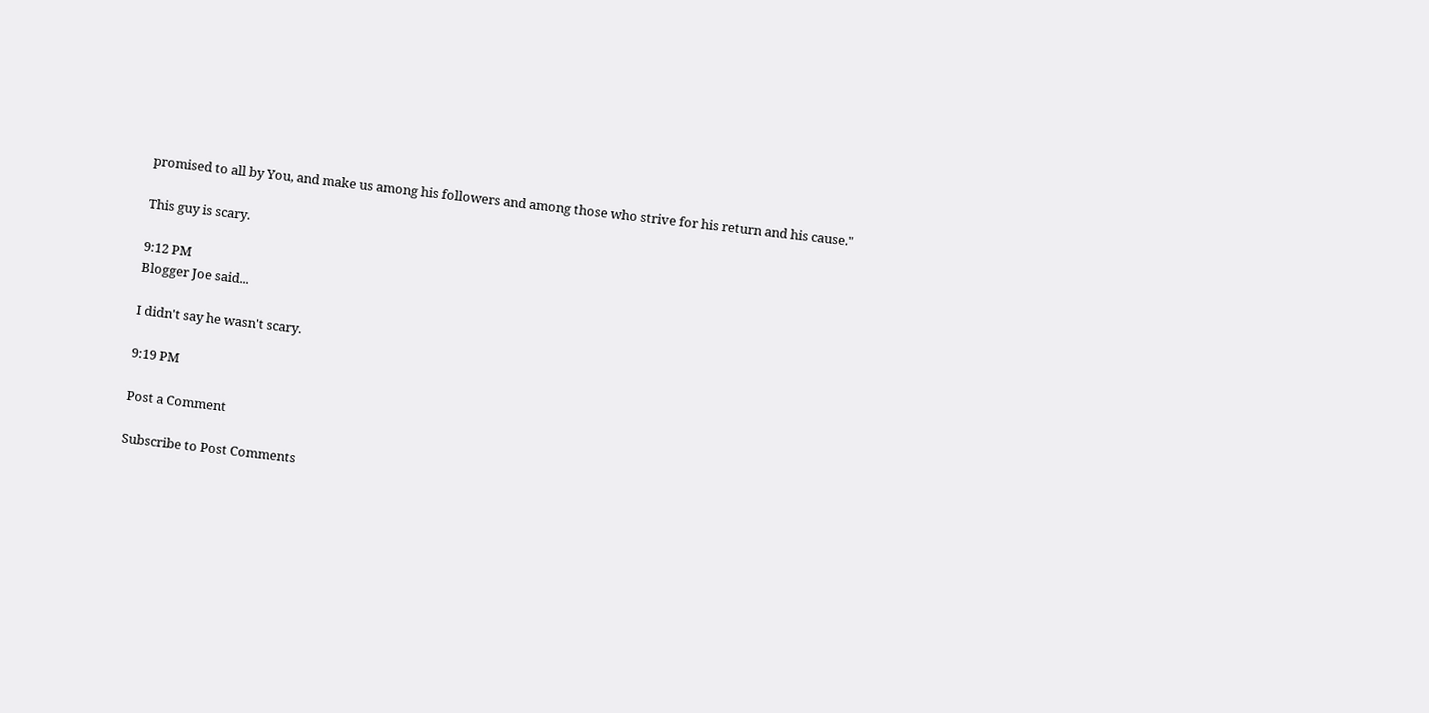promised to all by You, and make us among his followers and among those who strive for his return and his cause."

This guy is scary.

9:12 PM
Blogger Joe said...

I didn't say he wasn't scary.

9:19 PM

Post a Comment

Subscribe to Post Comments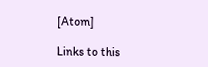[Atom]

Links to this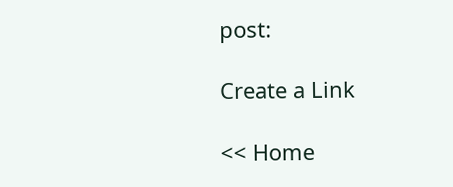post:

Create a Link

<< Home